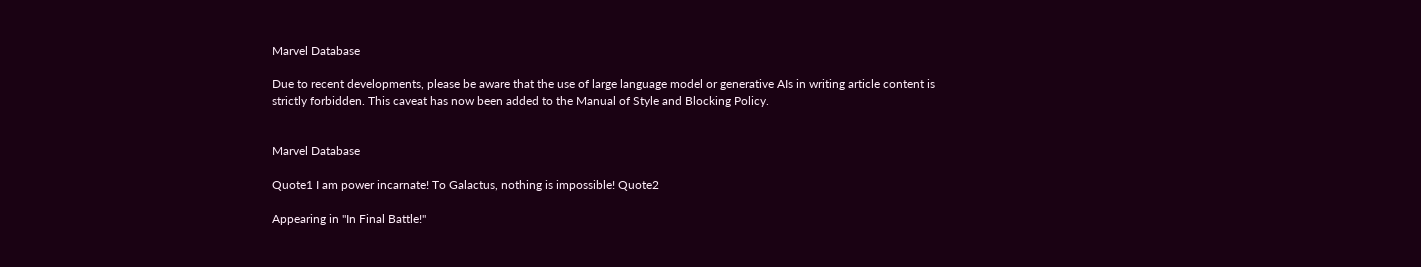Marvel Database

Due to recent developments, please be aware that the use of large language model or generative AIs in writing article content is strictly forbidden. This caveat has now been added to the Manual of Style and Blocking Policy.


Marvel Database

Quote1 I am power incarnate! To Galactus, nothing is impossible! Quote2

Appearing in "In Final Battle!"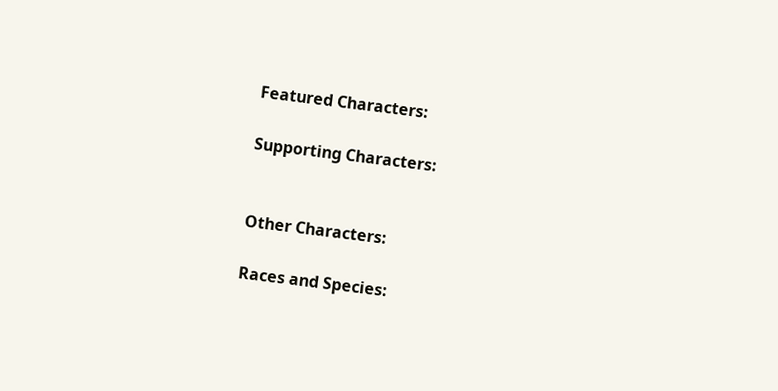Featured Characters:

Supporting Characters:


Other Characters:

Races and Species: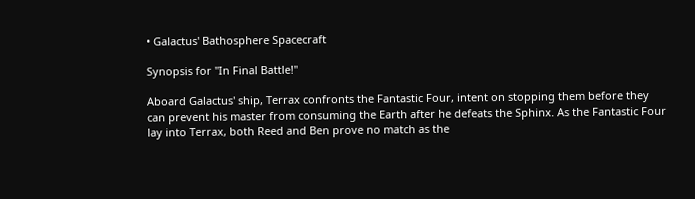• Galactus' Bathosphere Spacecraft

Synopsis for "In Final Battle!"

Aboard Galactus' ship, Terrax confronts the Fantastic Four, intent on stopping them before they can prevent his master from consuming the Earth after he defeats the Sphinx. As the Fantastic Four lay into Terrax, both Reed and Ben prove no match as the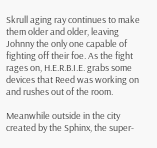Skrull aging ray continues to make them older and older, leaving Johnny the only one capable of fighting off their foe. As the fight rages on, H.E.R.B.I.E. grabs some devices that Reed was working on and rushes out of the room.

Meanwhile outside in the city created by the Sphinx, the super-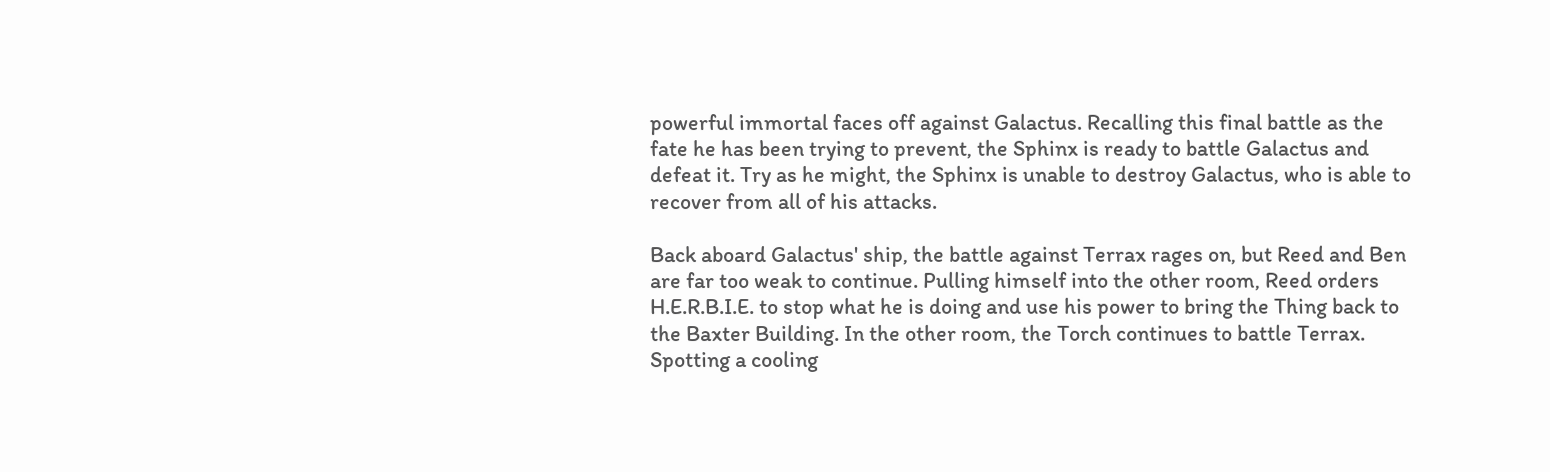powerful immortal faces off against Galactus. Recalling this final battle as the fate he has been trying to prevent, the Sphinx is ready to battle Galactus and defeat it. Try as he might, the Sphinx is unable to destroy Galactus, who is able to recover from all of his attacks.

Back aboard Galactus' ship, the battle against Terrax rages on, but Reed and Ben are far too weak to continue. Pulling himself into the other room, Reed orders H.E.R.B.I.E. to stop what he is doing and use his power to bring the Thing back to the Baxter Building. In the other room, the Torch continues to battle Terrax. Spotting a cooling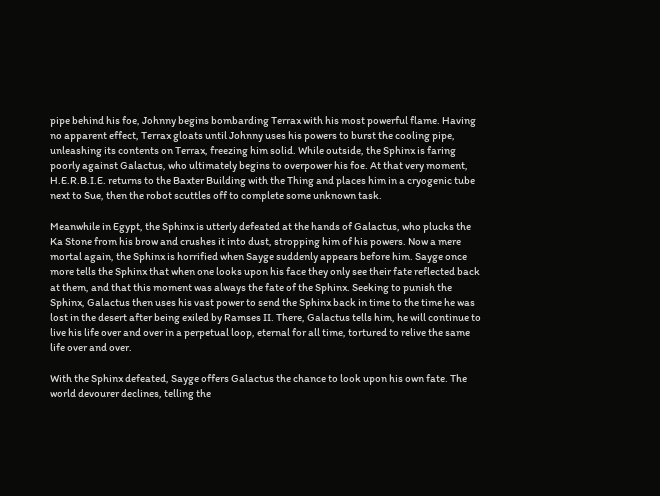pipe behind his foe, Johnny begins bombarding Terrax with his most powerful flame. Having no apparent effect, Terrax gloats until Johnny uses his powers to burst the cooling pipe, unleashing its contents on Terrax, freezing him solid. While outside, the Sphinx is faring poorly against Galactus, who ultimately begins to overpower his foe. At that very moment, H.E.R.B.I.E. returns to the Baxter Building with the Thing and places him in a cryogenic tube next to Sue, then the robot scuttles off to complete some unknown task.

Meanwhile in Egypt, the Sphinx is utterly defeated at the hands of Galactus, who plucks the Ka Stone from his brow and crushes it into dust, stropping him of his powers. Now a mere mortal again, the Sphinx is horrified when Sayge suddenly appears before him. Sayge once more tells the Sphinx that when one looks upon his face they only see their fate reflected back at them, and that this moment was always the fate of the Sphinx. Seeking to punish the Sphinx, Galactus then uses his vast power to send the Sphinx back in time to the time he was lost in the desert after being exiled by Ramses II. There, Galactus tells him, he will continue to live his life over and over in a perpetual loop, eternal for all time, tortured to relive the same life over and over.

With the Sphinx defeated, Sayge offers Galactus the chance to look upon his own fate. The world devourer declines, telling the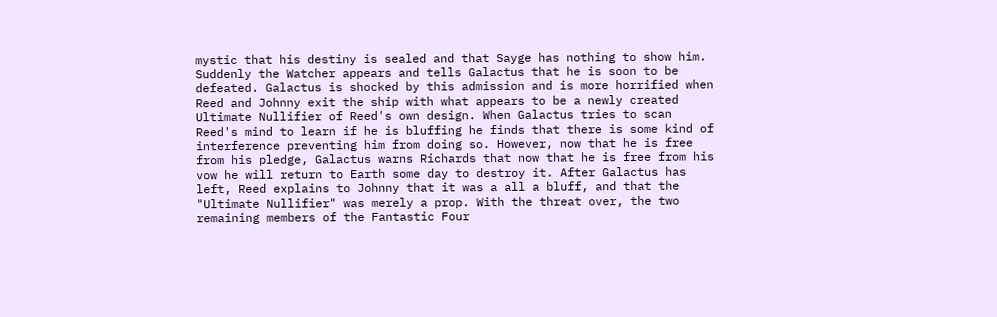mystic that his destiny is sealed and that Sayge has nothing to show him. Suddenly the Watcher appears and tells Galactus that he is soon to be defeated. Galactus is shocked by this admission and is more horrified when Reed and Johnny exit the ship with what appears to be a newly created Ultimate Nullifier of Reed's own design. When Galactus tries to scan Reed's mind to learn if he is bluffing he finds that there is some kind of interference preventing him from doing so. However, now that he is free from his pledge, Galactus warns Richards that now that he is free from his vow he will return to Earth some day to destroy it. After Galactus has left, Reed explains to Johnny that it was a all a bluff, and that the "Ultimate Nullifier" was merely a prop. With the threat over, the two remaining members of the Fantastic Four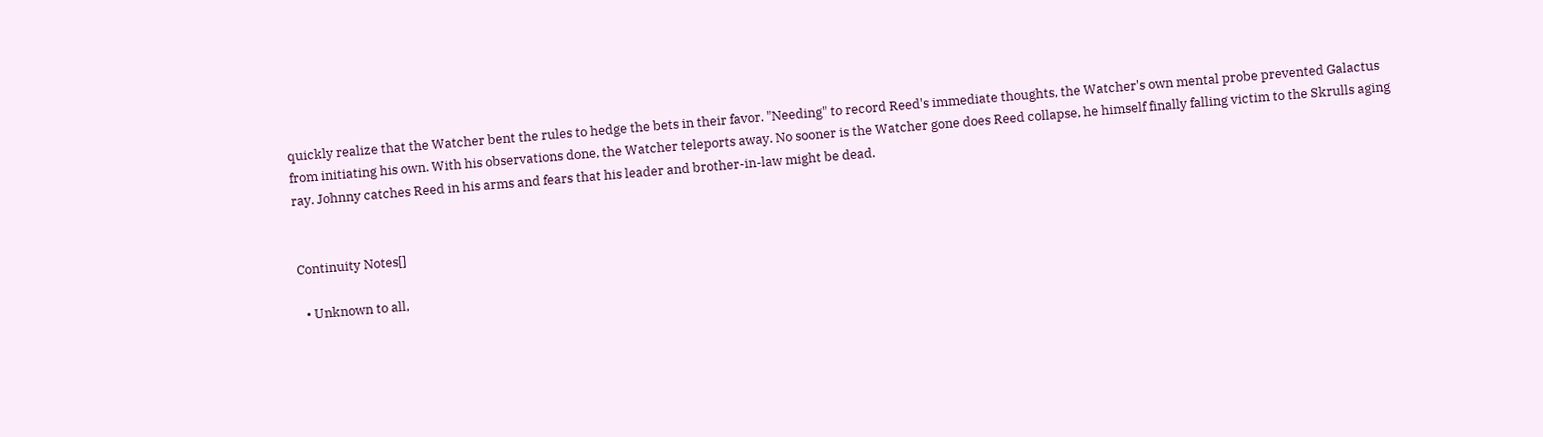quickly realize that the Watcher bent the rules to hedge the bets in their favor. "Needing" to record Reed's immediate thoughts, the Watcher's own mental probe prevented Galactus from initiating his own. With his observations done, the Watcher teleports away. No sooner is the Watcher gone does Reed collapse, he himself finally falling victim to the Skrulls aging ray. Johnny catches Reed in his arms and fears that his leader and brother-in-law might be dead.


Continuity Notes[]

  • Unknown to all,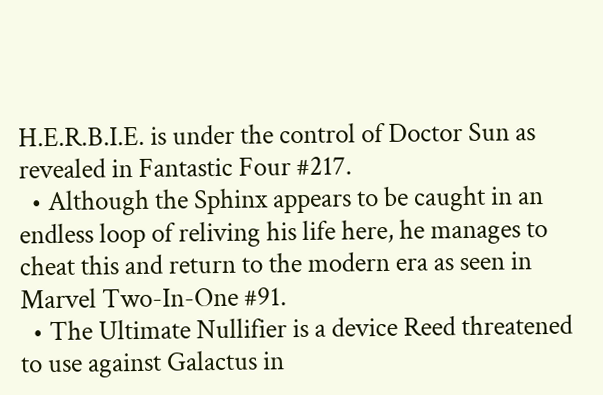H.E.R.B.I.E. is under the control of Doctor Sun as revealed in Fantastic Four #217.
  • Although the Sphinx appears to be caught in an endless loop of reliving his life here, he manages to cheat this and return to the modern era as seen in Marvel Two-In-One #91.
  • The Ultimate Nullifier is a device Reed threatened to use against Galactus in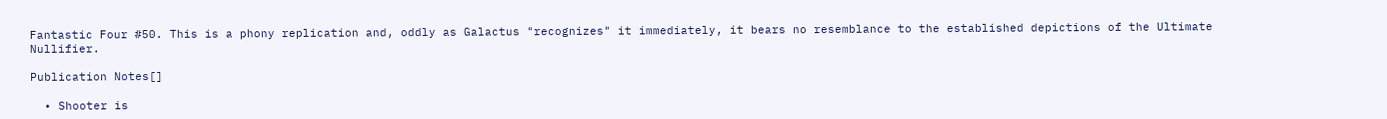Fantastic Four #50. This is a phony replication and, oddly as Galactus "recognizes" it immediately, it bears no resemblance to the established depictions of the Ultimate Nullifier.

Publication Notes[]

  • Shooter is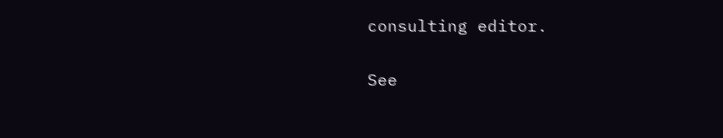consulting editor.

See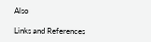Also

Links and References